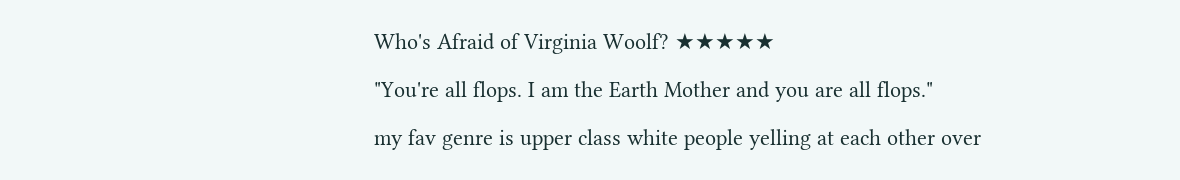Who's Afraid of Virginia Woolf? ★★★★★

"You're all flops. I am the Earth Mother and you are all flops."

my fav genre is upper class white people yelling at each other over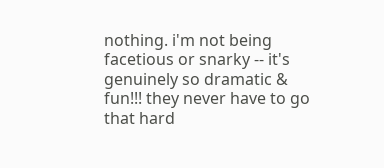nothing. i'm not being facetious or snarky -- it's genuinely so dramatic & fun!!! they never have to go that hard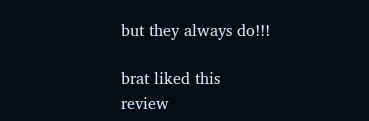but they always do!!!

brat liked this review